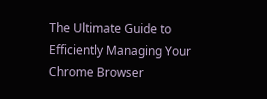The Ultimate Guide to Efficiently Managing Your Chrome Browser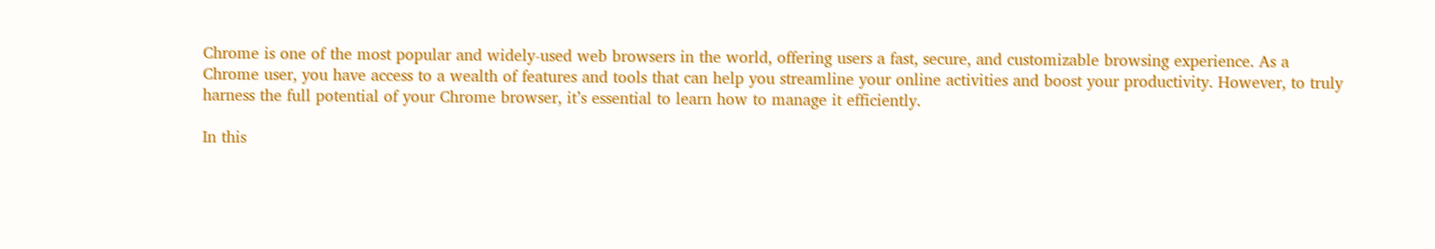Chrome is one of the most popular and widely-used web browsers in the world, offering users a fast, secure, and customizable browsing experience. As a Chrome user, you have access to a wealth of features and tools that can help you streamline your online activities and boost your productivity. However, to truly harness the full potential of your Chrome browser, it’s essential to learn how to manage it efficiently.

In this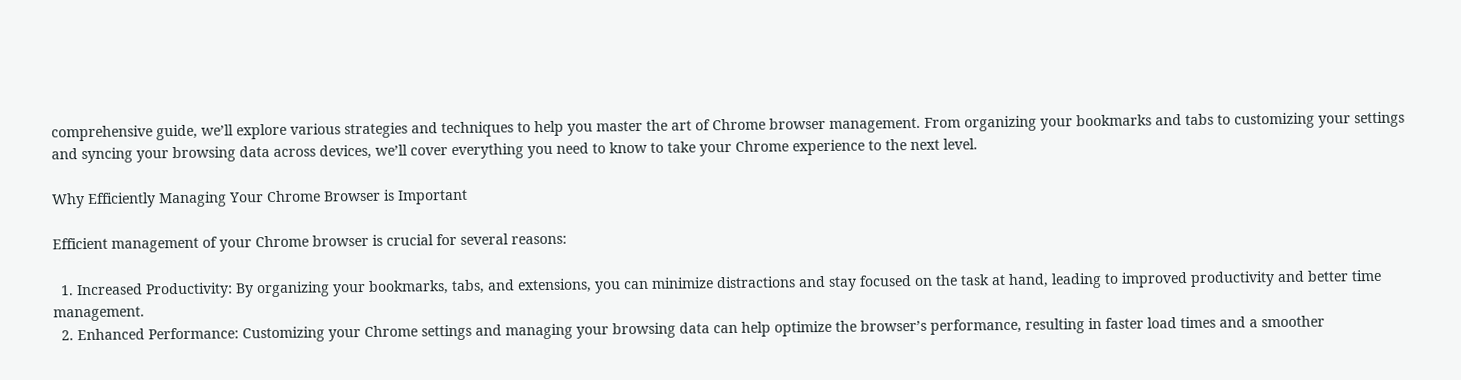comprehensive guide, we’ll explore various strategies and techniques to help you master the art of Chrome browser management. From organizing your bookmarks and tabs to customizing your settings and syncing your browsing data across devices, we’ll cover everything you need to know to take your Chrome experience to the next level.

Why Efficiently Managing Your Chrome Browser is Important

Efficient management of your Chrome browser is crucial for several reasons:

  1. Increased Productivity: By organizing your bookmarks, tabs, and extensions, you can minimize distractions and stay focused on the task at hand, leading to improved productivity and better time management.
  2. Enhanced Performance: Customizing your Chrome settings and managing your browsing data can help optimize the browser’s performance, resulting in faster load times and a smoother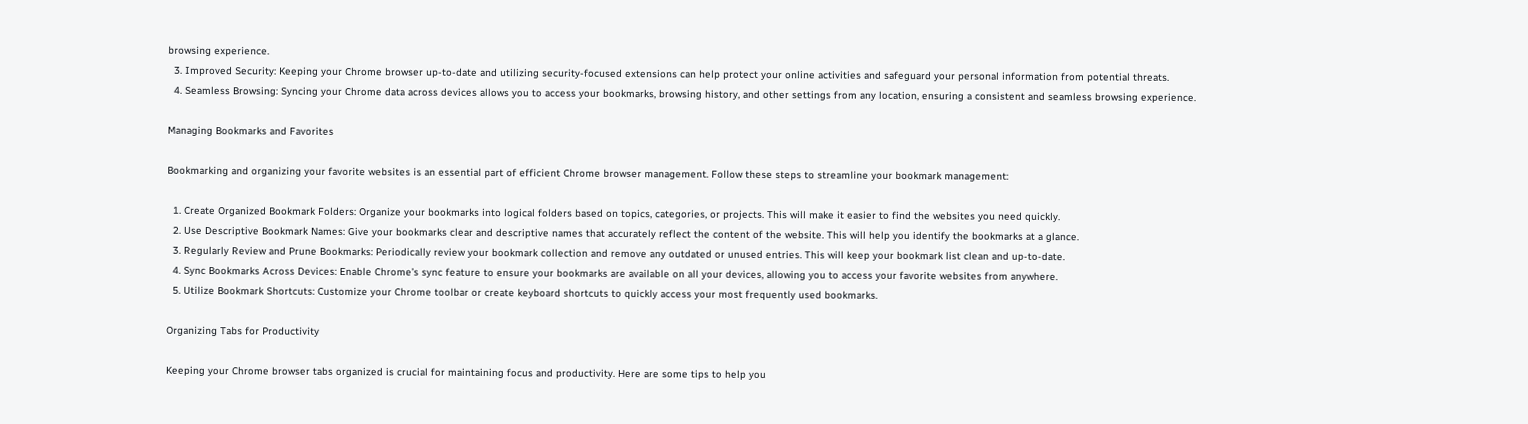browsing experience.
  3. Improved Security: Keeping your Chrome browser up-to-date and utilizing security-focused extensions can help protect your online activities and safeguard your personal information from potential threats.
  4. Seamless Browsing: Syncing your Chrome data across devices allows you to access your bookmarks, browsing history, and other settings from any location, ensuring a consistent and seamless browsing experience.

Managing Bookmarks and Favorites

Bookmarking and organizing your favorite websites is an essential part of efficient Chrome browser management. Follow these steps to streamline your bookmark management:

  1. Create Organized Bookmark Folders: Organize your bookmarks into logical folders based on topics, categories, or projects. This will make it easier to find the websites you need quickly.
  2. Use Descriptive Bookmark Names: Give your bookmarks clear and descriptive names that accurately reflect the content of the website. This will help you identify the bookmarks at a glance.
  3. Regularly Review and Prune Bookmarks: Periodically review your bookmark collection and remove any outdated or unused entries. This will keep your bookmark list clean and up-to-date.
  4. Sync Bookmarks Across Devices: Enable Chrome’s sync feature to ensure your bookmarks are available on all your devices, allowing you to access your favorite websites from anywhere.
  5. Utilize Bookmark Shortcuts: Customize your Chrome toolbar or create keyboard shortcuts to quickly access your most frequently used bookmarks.

Organizing Tabs for Productivity

Keeping your Chrome browser tabs organized is crucial for maintaining focus and productivity. Here are some tips to help you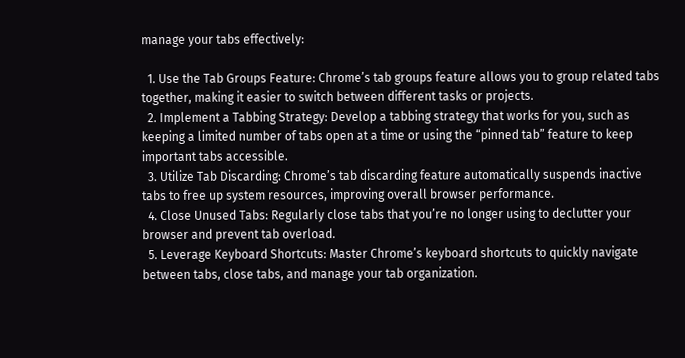manage your tabs effectively:

  1. Use the Tab Groups Feature: Chrome’s tab groups feature allows you to group related tabs together, making it easier to switch between different tasks or projects.
  2. Implement a Tabbing Strategy: Develop a tabbing strategy that works for you, such as keeping a limited number of tabs open at a time or using the “pinned tab” feature to keep important tabs accessible.
  3. Utilize Tab Discarding: Chrome’s tab discarding feature automatically suspends inactive tabs to free up system resources, improving overall browser performance.
  4. Close Unused Tabs: Regularly close tabs that you’re no longer using to declutter your browser and prevent tab overload.
  5. Leverage Keyboard Shortcuts: Master Chrome’s keyboard shortcuts to quickly navigate between tabs, close tabs, and manage your tab organization.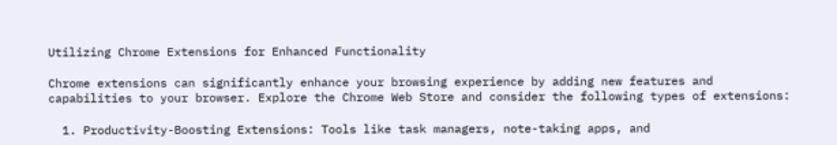Utilizing Chrome Extensions for Enhanced Functionality

Chrome extensions can significantly enhance your browsing experience by adding new features and capabilities to your browser. Explore the Chrome Web Store and consider the following types of extensions:

  1. Productivity-Boosting Extensions: Tools like task managers, note-taking apps, and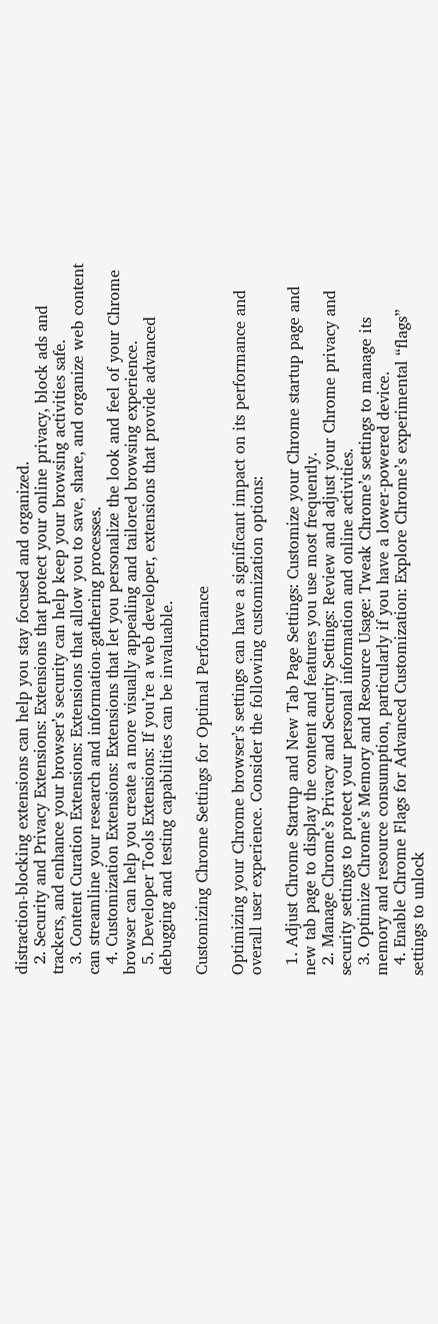distraction-blocking extensions can help you stay focused and organized.
  2. Security and Privacy Extensions: Extensions that protect your online privacy, block ads and trackers, and enhance your browser’s security can help keep your browsing activities safe.
  3. Content Curation Extensions: Extensions that allow you to save, share, and organize web content can streamline your research and information-gathering processes.
  4. Customization Extensions: Extensions that let you personalize the look and feel of your Chrome browser can help you create a more visually appealing and tailored browsing experience.
  5. Developer Tools Extensions: If you’re a web developer, extensions that provide advanced debugging and testing capabilities can be invaluable.

Customizing Chrome Settings for Optimal Performance

Optimizing your Chrome browser’s settings can have a significant impact on its performance and overall user experience. Consider the following customization options:

  1. Adjust Chrome Startup and New Tab Page Settings: Customize your Chrome startup page and new tab page to display the content and features you use most frequently.
  2. Manage Chrome’s Privacy and Security Settings: Review and adjust your Chrome privacy and security settings to protect your personal information and online activities.
  3. Optimize Chrome’s Memory and Resource Usage: Tweak Chrome’s settings to manage its memory and resource consumption, particularly if you have a lower-powered device.
  4. Enable Chrome Flags for Advanced Customization: Explore Chrome’s experimental “flags” settings to unlock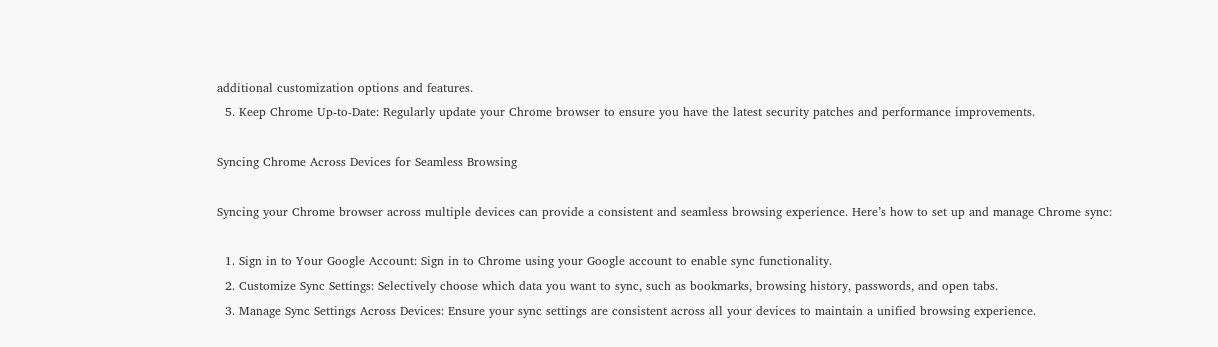additional customization options and features.
  5. Keep Chrome Up-to-Date: Regularly update your Chrome browser to ensure you have the latest security patches and performance improvements.

Syncing Chrome Across Devices for Seamless Browsing

Syncing your Chrome browser across multiple devices can provide a consistent and seamless browsing experience. Here’s how to set up and manage Chrome sync:

  1. Sign in to Your Google Account: Sign in to Chrome using your Google account to enable sync functionality.
  2. Customize Sync Settings: Selectively choose which data you want to sync, such as bookmarks, browsing history, passwords, and open tabs.
  3. Manage Sync Settings Across Devices: Ensure your sync settings are consistent across all your devices to maintain a unified browsing experience.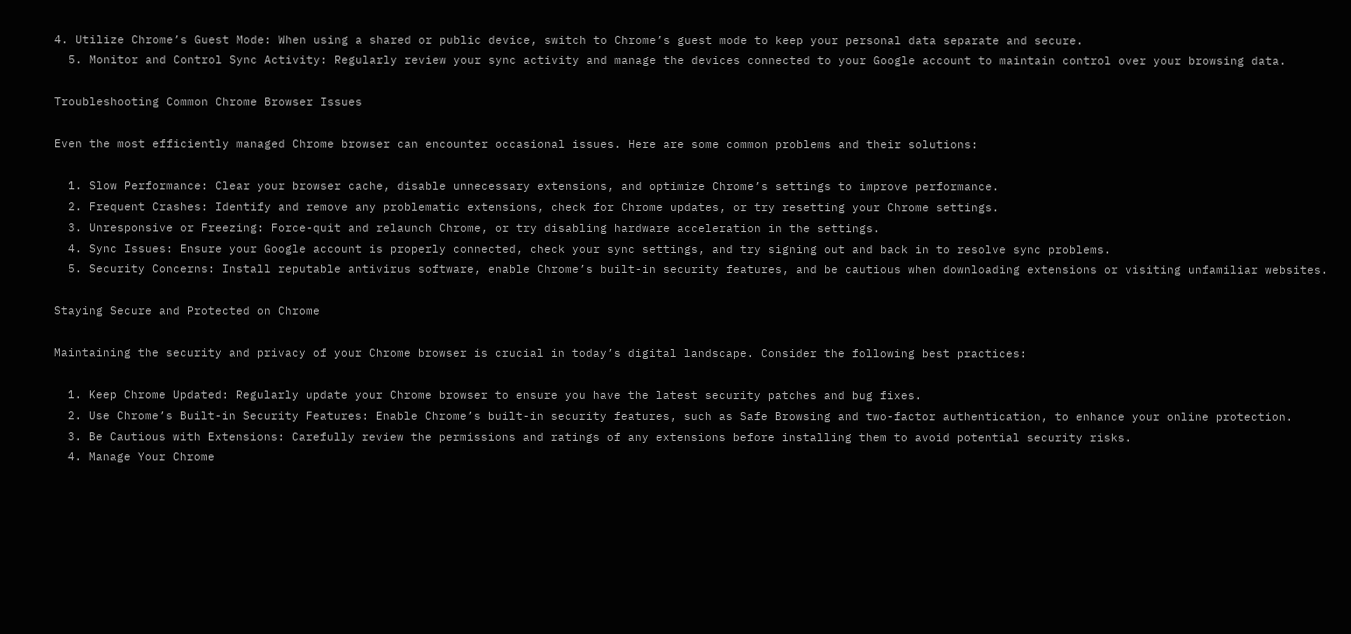4. Utilize Chrome’s Guest Mode: When using a shared or public device, switch to Chrome’s guest mode to keep your personal data separate and secure.
  5. Monitor and Control Sync Activity: Regularly review your sync activity and manage the devices connected to your Google account to maintain control over your browsing data.

Troubleshooting Common Chrome Browser Issues

Even the most efficiently managed Chrome browser can encounter occasional issues. Here are some common problems and their solutions:

  1. Slow Performance: Clear your browser cache, disable unnecessary extensions, and optimize Chrome’s settings to improve performance.
  2. Frequent Crashes: Identify and remove any problematic extensions, check for Chrome updates, or try resetting your Chrome settings.
  3. Unresponsive or Freezing: Force-quit and relaunch Chrome, or try disabling hardware acceleration in the settings.
  4. Sync Issues: Ensure your Google account is properly connected, check your sync settings, and try signing out and back in to resolve sync problems.
  5. Security Concerns: Install reputable antivirus software, enable Chrome’s built-in security features, and be cautious when downloading extensions or visiting unfamiliar websites.

Staying Secure and Protected on Chrome

Maintaining the security and privacy of your Chrome browser is crucial in today’s digital landscape. Consider the following best practices:

  1. Keep Chrome Updated: Regularly update your Chrome browser to ensure you have the latest security patches and bug fixes.
  2. Use Chrome’s Built-in Security Features: Enable Chrome’s built-in security features, such as Safe Browsing and two-factor authentication, to enhance your online protection.
  3. Be Cautious with Extensions: Carefully review the permissions and ratings of any extensions before installing them to avoid potential security risks.
  4. Manage Your Chrome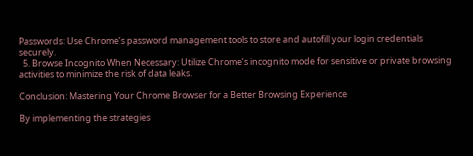Passwords: Use Chrome’s password management tools to store and autofill your login credentials securely.
  5. Browse Incognito When Necessary: Utilize Chrome’s incognito mode for sensitive or private browsing activities to minimize the risk of data leaks.

Conclusion: Mastering Your Chrome Browser for a Better Browsing Experience

By implementing the strategies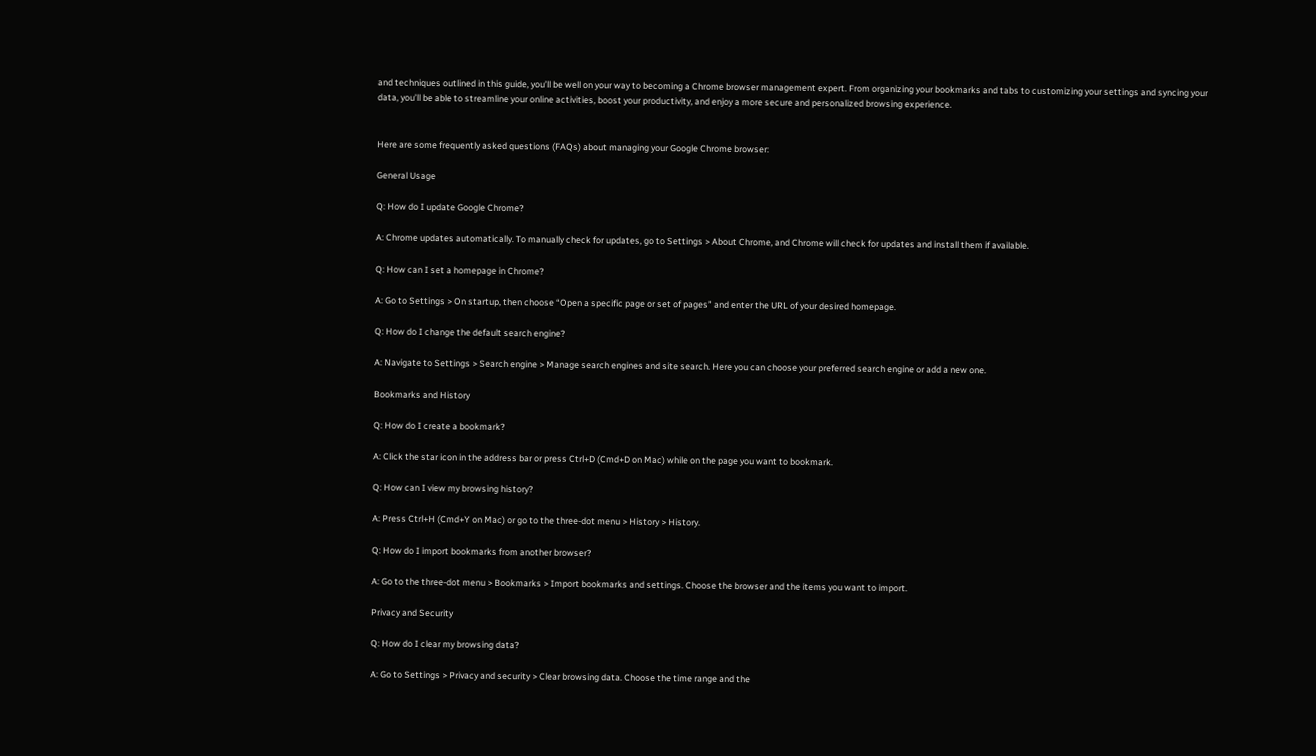and techniques outlined in this guide, you’ll be well on your way to becoming a Chrome browser management expert. From organizing your bookmarks and tabs to customizing your settings and syncing your data, you’ll be able to streamline your online activities, boost your productivity, and enjoy a more secure and personalized browsing experience.


Here are some frequently asked questions (FAQs) about managing your Google Chrome browser:

General Usage

Q: How do I update Google Chrome?

A: Chrome updates automatically. To manually check for updates, go to Settings > About Chrome, and Chrome will check for updates and install them if available.

Q: How can I set a homepage in Chrome?

A: Go to Settings > On startup, then choose “Open a specific page or set of pages” and enter the URL of your desired homepage.

Q: How do I change the default search engine?

A: Navigate to Settings > Search engine > Manage search engines and site search. Here you can choose your preferred search engine or add a new one.

Bookmarks and History

Q: How do I create a bookmark?

A: Click the star icon in the address bar or press Ctrl+D (Cmd+D on Mac) while on the page you want to bookmark.

Q: How can I view my browsing history?

A: Press Ctrl+H (Cmd+Y on Mac) or go to the three-dot menu > History > History.

Q: How do I import bookmarks from another browser?

A: Go to the three-dot menu > Bookmarks > Import bookmarks and settings. Choose the browser and the items you want to import.

Privacy and Security

Q: How do I clear my browsing data?

A: Go to Settings > Privacy and security > Clear browsing data. Choose the time range and the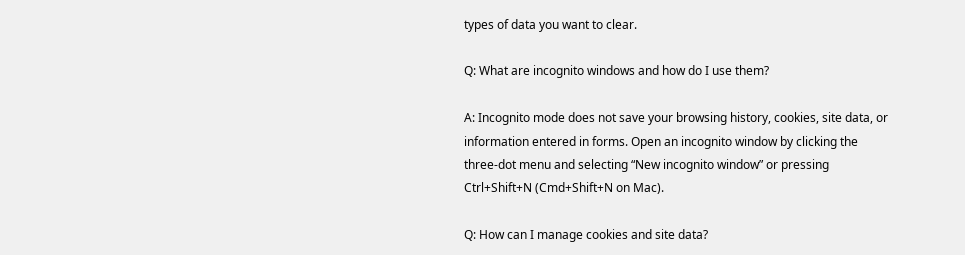types of data you want to clear.

Q: What are incognito windows and how do I use them?

A: Incognito mode does not save your browsing history, cookies, site data, or information entered in forms. Open an incognito window by clicking the three-dot menu and selecting “New incognito window” or pressing Ctrl+Shift+N (Cmd+Shift+N on Mac).

Q: How can I manage cookies and site data?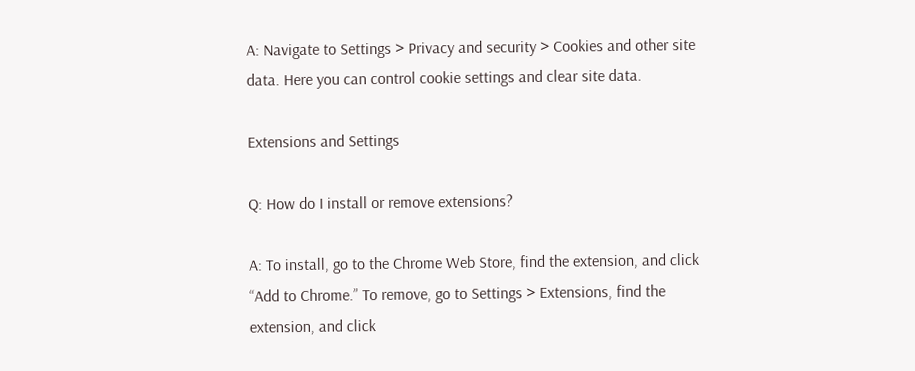A: Navigate to Settings > Privacy and security > Cookies and other site data. Here you can control cookie settings and clear site data.

Extensions and Settings

Q: How do I install or remove extensions?

A: To install, go to the Chrome Web Store, find the extension, and click “Add to Chrome.” To remove, go to Settings > Extensions, find the extension, and click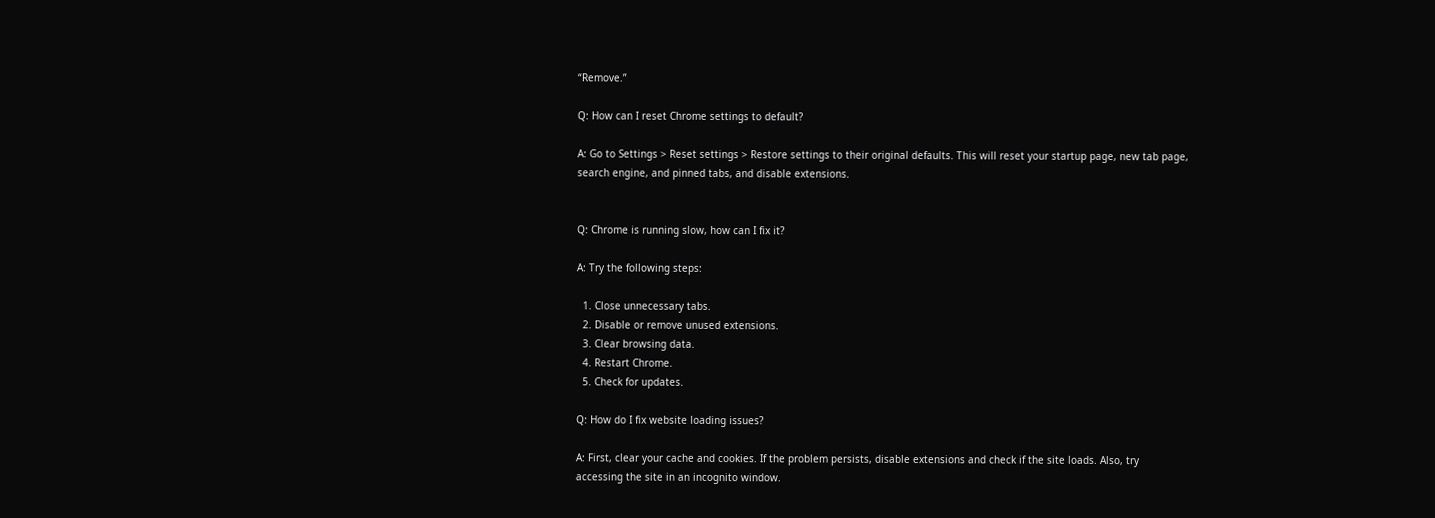“Remove.”

Q: How can I reset Chrome settings to default?

A: Go to Settings > Reset settings > Restore settings to their original defaults. This will reset your startup page, new tab page, search engine, and pinned tabs, and disable extensions.


Q: Chrome is running slow, how can I fix it?

A: Try the following steps:

  1. Close unnecessary tabs.
  2. Disable or remove unused extensions.
  3. Clear browsing data.
  4. Restart Chrome.
  5. Check for updates.

Q: How do I fix website loading issues?

A: First, clear your cache and cookies. If the problem persists, disable extensions and check if the site loads. Also, try accessing the site in an incognito window.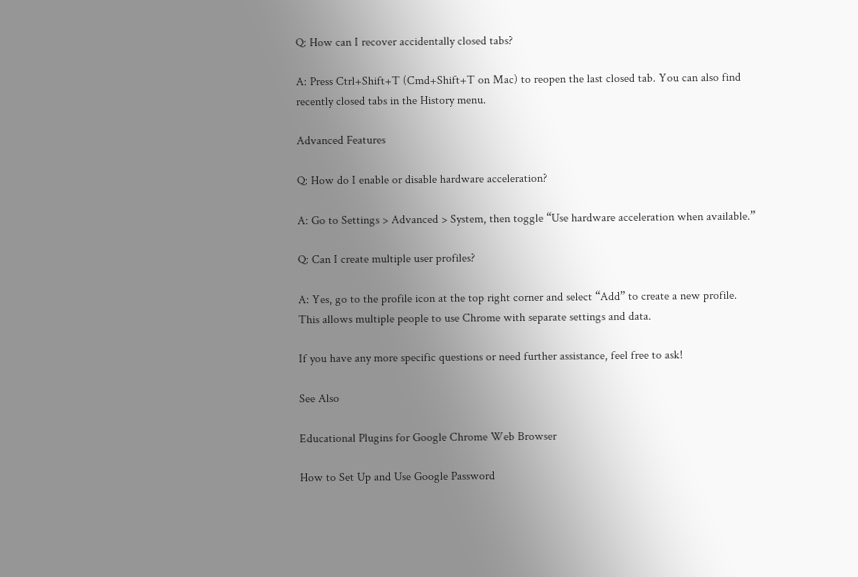Q: How can I recover accidentally closed tabs?

A: Press Ctrl+Shift+T (Cmd+Shift+T on Mac) to reopen the last closed tab. You can also find recently closed tabs in the History menu.

Advanced Features

Q: How do I enable or disable hardware acceleration?

A: Go to Settings > Advanced > System, then toggle “Use hardware acceleration when available.”

Q: Can I create multiple user profiles?

A: Yes, go to the profile icon at the top right corner and select “Add” to create a new profile. This allows multiple people to use Chrome with separate settings and data.

If you have any more specific questions or need further assistance, feel free to ask!

See Also

Educational Plugins for Google Chrome Web Browser

How to Set Up and Use Google Password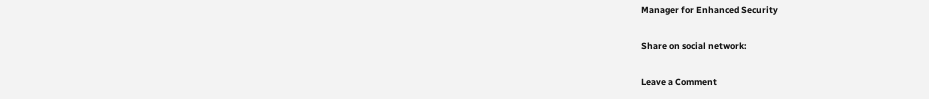Manager for Enhanced Security

Share on social network:

Leave a Comment